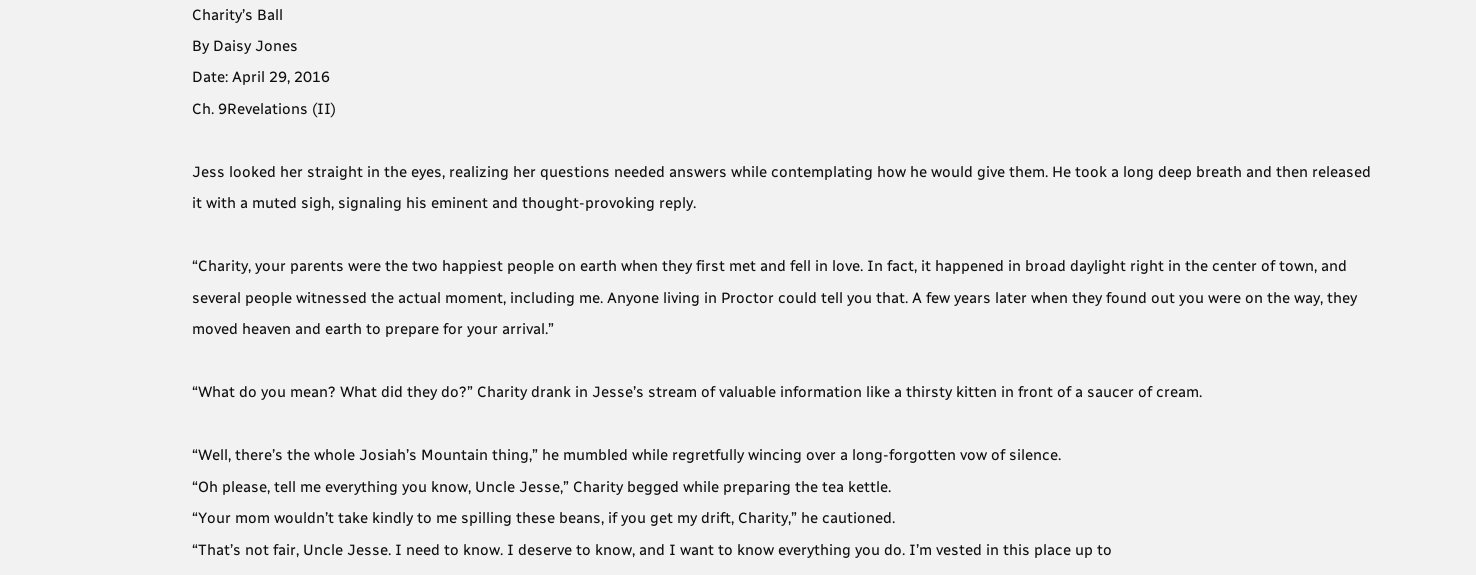Charity’s Ball
By Daisy Jones
Date: April 29, 2016
Ch. 9Revelations (II)

Jess looked her straight in the eyes, realizing her questions needed answers while contemplating how he would give them. He took a long deep breath and then released it with a muted sigh, signaling his eminent and thought-provoking reply.

“Charity, your parents were the two happiest people on earth when they first met and fell in love. In fact, it happened in broad daylight right in the center of town, and several people witnessed the actual moment, including me. Anyone living in Proctor could tell you that. A few years later when they found out you were on the way, they moved heaven and earth to prepare for your arrival.”

“What do you mean? What did they do?” Charity drank in Jesse’s stream of valuable information like a thirsty kitten in front of a saucer of cream.

“Well, there’s the whole Josiah’s Mountain thing,” he mumbled while regretfully wincing over a long-forgotten vow of silence.
“Oh please, tell me everything you know, Uncle Jesse,” Charity begged while preparing the tea kettle.
“Your mom wouldn’t take kindly to me spilling these beans, if you get my drift, Charity,” he cautioned.
“That’s not fair, Uncle Jesse. I need to know. I deserve to know, and I want to know everything you do. I’m vested in this place up to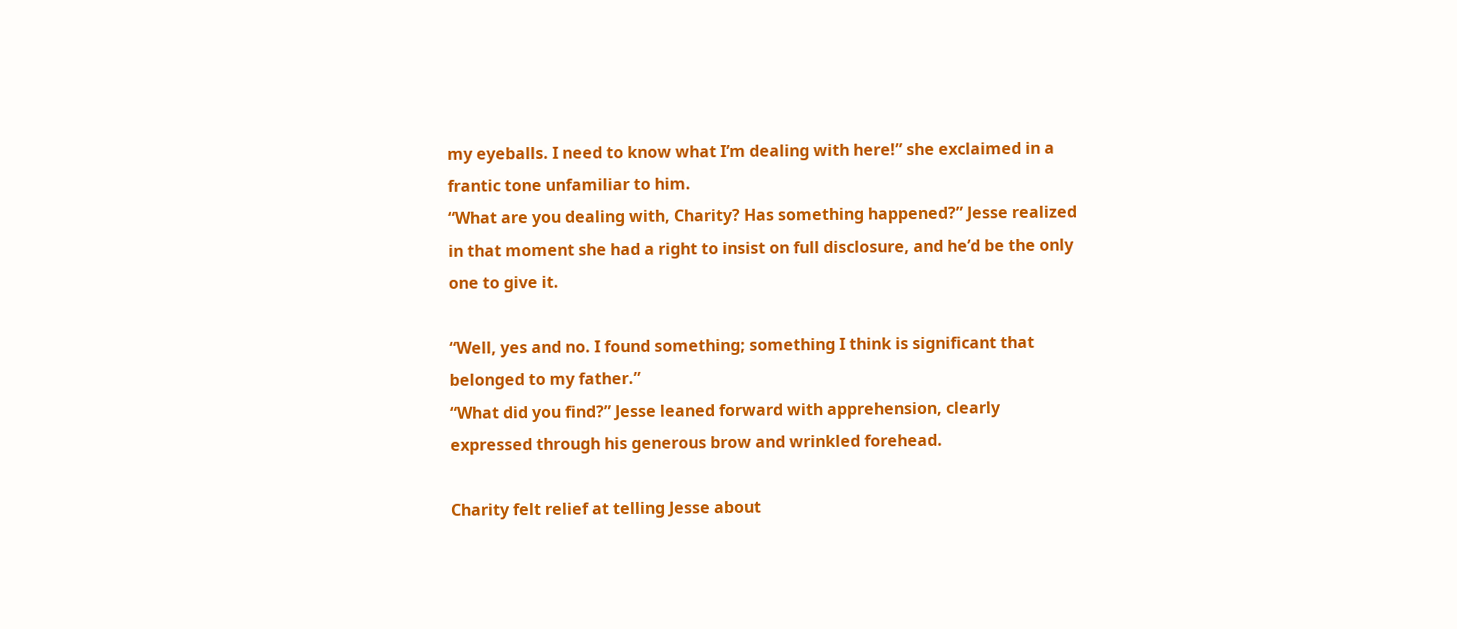my eyeballs. I need to know what I’m dealing with here!” she exclaimed in a frantic tone unfamiliar to him.
“What are you dealing with, Charity? Has something happened?” Jesse realized in that moment she had a right to insist on full disclosure, and he’d be the only one to give it.

“Well, yes and no. I found something; something I think is significant that belonged to my father.”
“What did you find?” Jesse leaned forward with apprehension, clearly expressed through his generous brow and wrinkled forehead.

Charity felt relief at telling Jesse about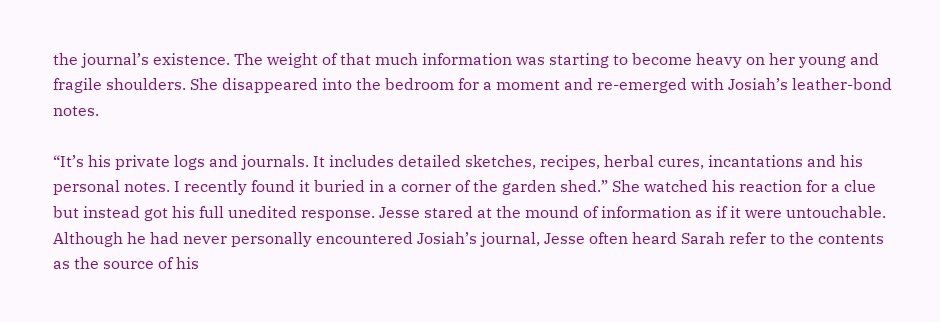the journal’s existence. The weight of that much information was starting to become heavy on her young and fragile shoulders. She disappeared into the bedroom for a moment and re-emerged with Josiah’s leather-bond notes.

“It’s his private logs and journals. It includes detailed sketches, recipes, herbal cures, incantations and his personal notes. I recently found it buried in a corner of the garden shed.” She watched his reaction for a clue but instead got his full unedited response. Jesse stared at the mound of information as if it were untouchable. Although he had never personally encountered Josiah’s journal, Jesse often heard Sarah refer to the contents as the source of his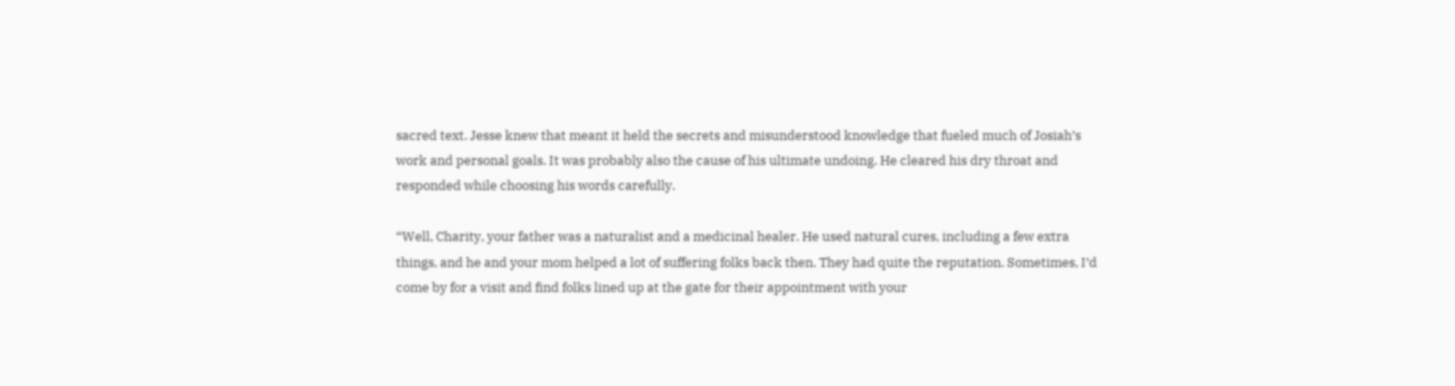sacred text. Jesse knew that meant it held the secrets and misunderstood knowledge that fueled much of Josiah’s work and personal goals. It was probably also the cause of his ultimate undoing. He cleared his dry throat and responded while choosing his words carefully.

“Well, Charity, your father was a naturalist and a medicinal healer. He used natural cures, including a few extra things, and he and your mom helped a lot of suffering folks back then. They had quite the reputation. Sometimes, I’d come by for a visit and find folks lined up at the gate for their appointment with your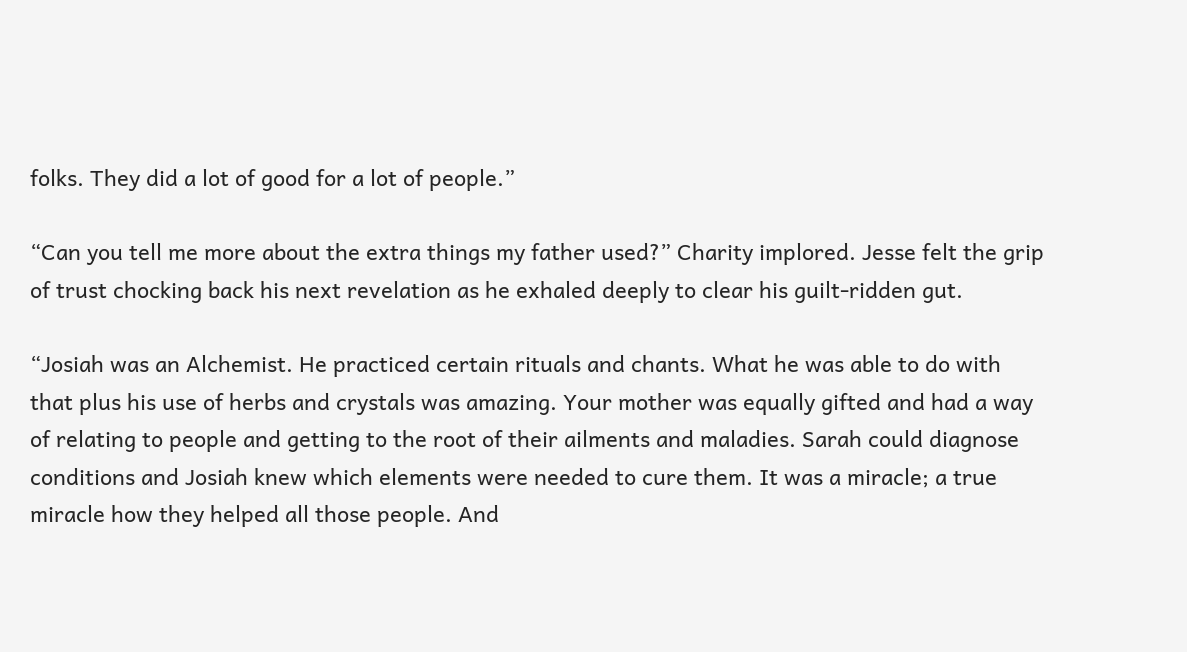folks. They did a lot of good for a lot of people.”

“Can you tell me more about the extra things my father used?” Charity implored. Jesse felt the grip of trust chocking back his next revelation as he exhaled deeply to clear his guilt-ridden gut.

“Josiah was an Alchemist. He practiced certain rituals and chants. What he was able to do with that plus his use of herbs and crystals was amazing. Your mother was equally gifted and had a way of relating to people and getting to the root of their ailments and maladies. Sarah could diagnose conditions and Josiah knew which elements were needed to cure them. It was a miracle; a true miracle how they helped all those people. And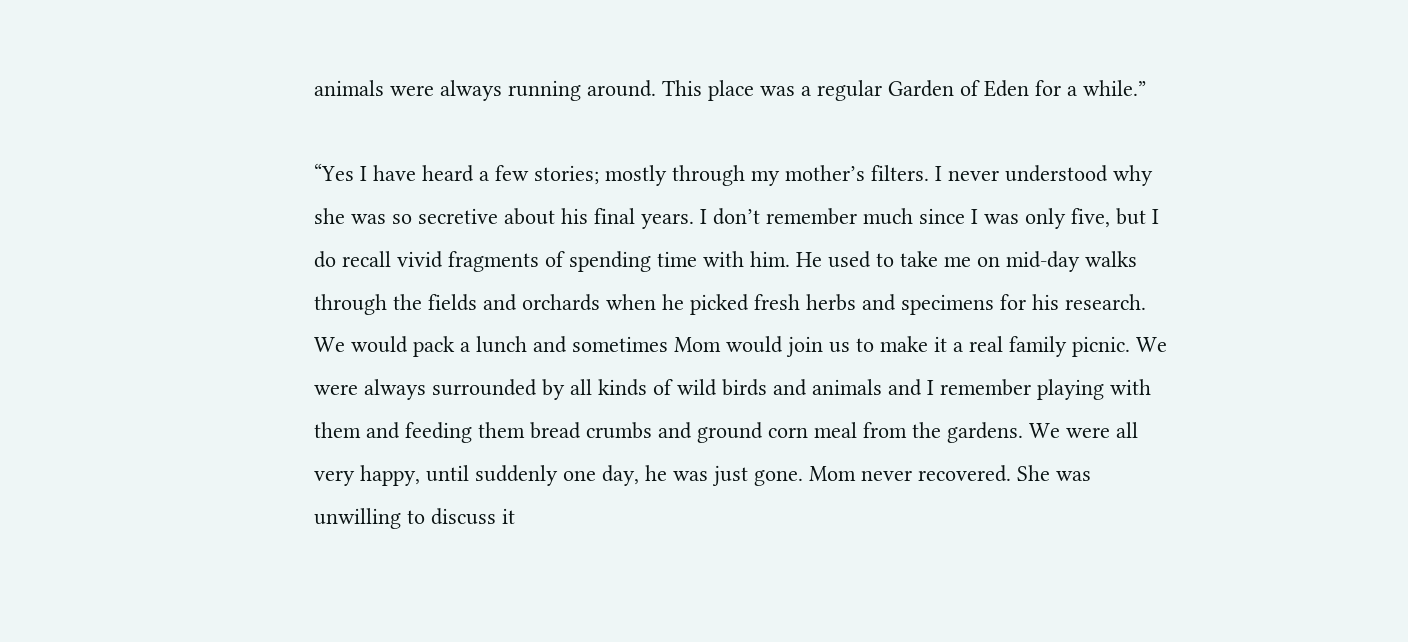animals were always running around. This place was a regular Garden of Eden for a while.”

“Yes I have heard a few stories; mostly through my mother’s filters. I never understood why she was so secretive about his final years. I don’t remember much since I was only five, but I do recall vivid fragments of spending time with him. He used to take me on mid-day walks through the fields and orchards when he picked fresh herbs and specimens for his research. We would pack a lunch and sometimes Mom would join us to make it a real family picnic. We were always surrounded by all kinds of wild birds and animals and I remember playing with them and feeding them bread crumbs and ground corn meal from the gardens. We were all very happy, until suddenly one day, he was just gone. Mom never recovered. She was unwilling to discuss it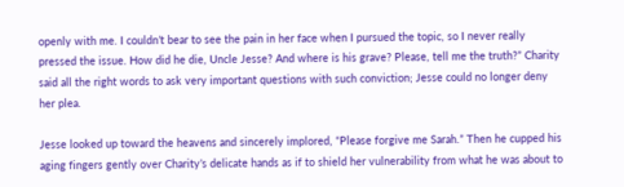openly with me. I couldn’t bear to see the pain in her face when I pursued the topic, so I never really pressed the issue. How did he die, Uncle Jesse? And where is his grave? Please, tell me the truth?” Charity said all the right words to ask very important questions with such conviction; Jesse could no longer deny her plea.

Jesse looked up toward the heavens and sincerely implored, “Please forgive me Sarah.” Then he cupped his aging fingers gently over Charity’s delicate hands as if to shield her vulnerability from what he was about to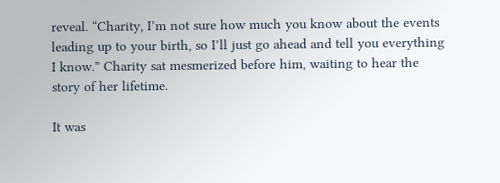reveal. “Charity, I’m not sure how much you know about the events leading up to your birth, so I’ll just go ahead and tell you everything I know.” Charity sat mesmerized before him, waiting to hear the story of her lifetime.

It was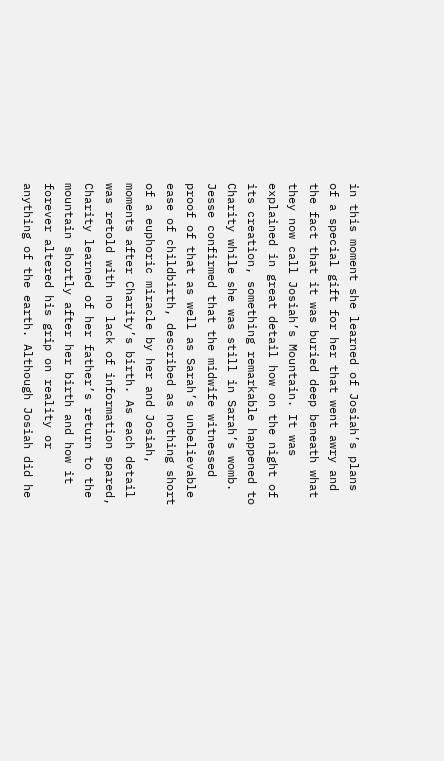in this moment she learned of Josiah’s plans of a special gift for her that went awry and the fact that it was buried deep beneath what they now call Josiah’s Mountain. It was explained in great detail how on the night of its creation, something remarkable happened to Charity while she was still in Sarah’s womb. Jesse confirmed that the midwife witnessed proof of that as well as Sarah’s unbelievable ease of childbirth, described as nothing short of a euphoric miracle by her and Josiah, moments after Charity’s birth. As each detail was retold with no lack of information spared, Charity learned of her father’s return to the mountain shortly after her birth and how it forever altered his grip on reality or anything of the earth. Although Josiah did he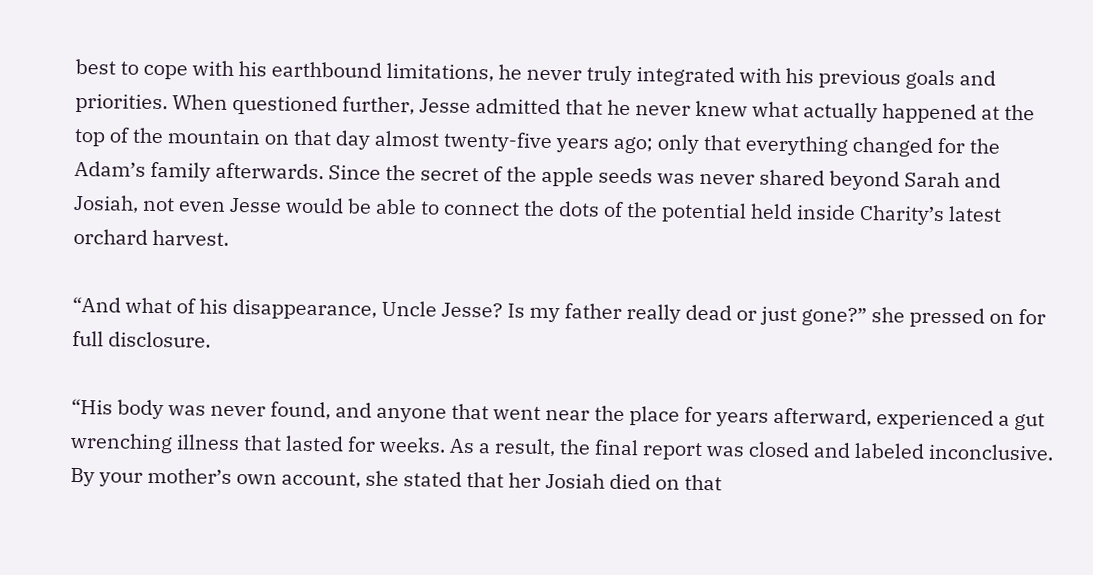best to cope with his earthbound limitations, he never truly integrated with his previous goals and priorities. When questioned further, Jesse admitted that he never knew what actually happened at the top of the mountain on that day almost twenty-five years ago; only that everything changed for the Adam’s family afterwards. Since the secret of the apple seeds was never shared beyond Sarah and Josiah, not even Jesse would be able to connect the dots of the potential held inside Charity’s latest orchard harvest.

“And what of his disappearance, Uncle Jesse? Is my father really dead or just gone?” she pressed on for full disclosure.

“His body was never found, and anyone that went near the place for years afterward, experienced a gut wrenching illness that lasted for weeks. As a result, the final report was closed and labeled inconclusive. By your mother’s own account, she stated that her Josiah died on that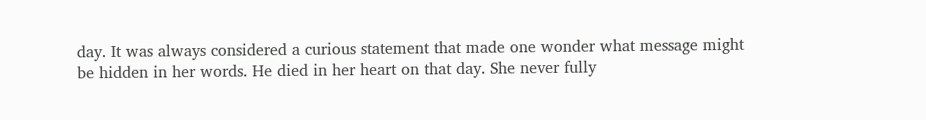day. It was always considered a curious statement that made one wonder what message might be hidden in her words. He died in her heart on that day. She never fully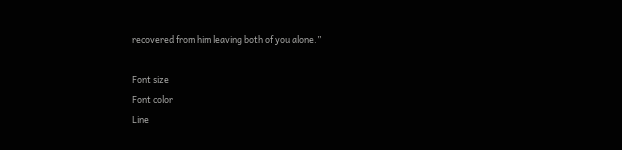recovered from him leaving both of you alone.”

Font size
Font color
Line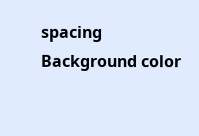spacing
Background color